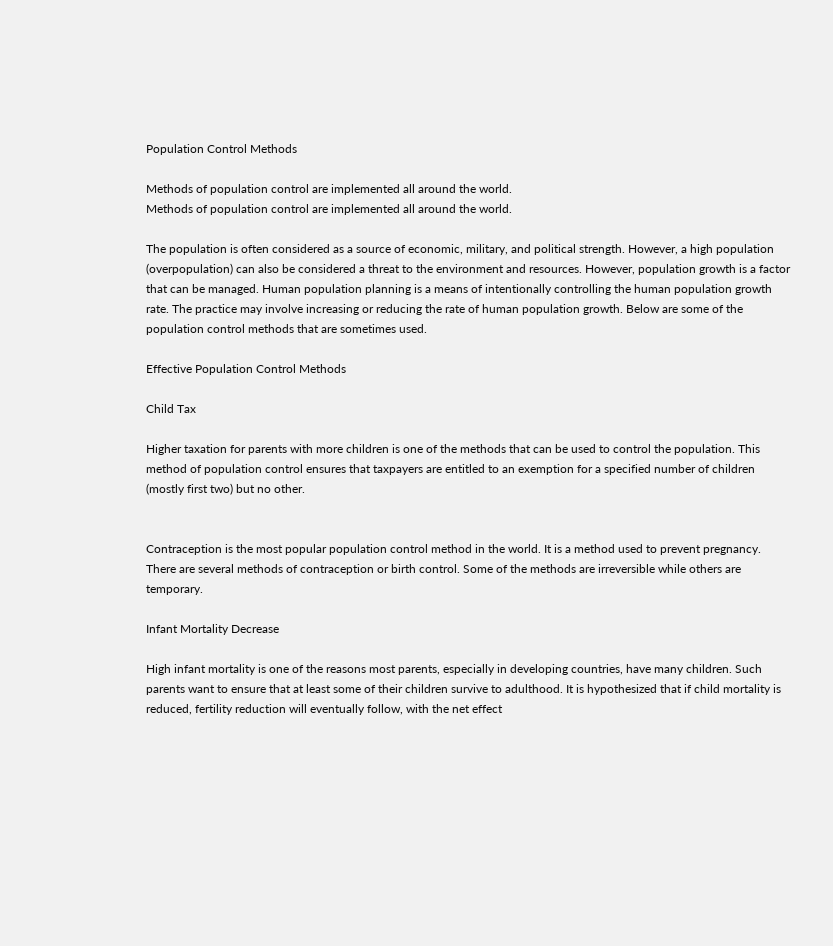Population Control Methods

Methods of population control are implemented all around the world.
Methods of population control are implemented all around the world.

The population is often considered as a source of economic, military, and political strength. However, a high population (overpopulation) can also be considered a threat to the environment and resources. However, population growth is a factor that can be managed. Human population planning is a means of intentionally controlling the human population growth rate. The practice may involve increasing or reducing the rate of human population growth. Below are some of the population control methods that are sometimes used.

Effective Population Control Methods

Child Tax

Higher taxation for parents with more children is one of the methods that can be used to control the population. This method of population control ensures that taxpayers are entitled to an exemption for a specified number of children (mostly first two) but no other.


Contraception is the most popular population control method in the world. It is a method used to prevent pregnancy. There are several methods of contraception or birth control. Some of the methods are irreversible while others are temporary.

Infant Mortality Decrease

High infant mortality is one of the reasons most parents, especially in developing countries, have many children. Such parents want to ensure that at least some of their children survive to adulthood. It is hypothesized that if child mortality is reduced, fertility reduction will eventually follow, with the net effect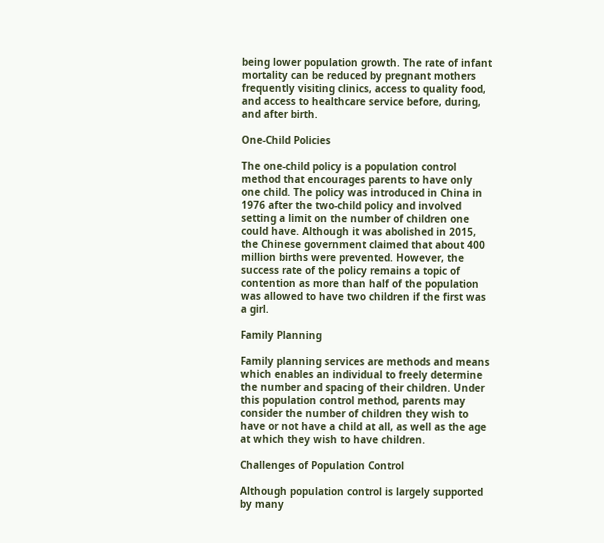being lower population growth. The rate of infant mortality can be reduced by pregnant mothers frequently visiting clinics, access to quality food, and access to healthcare service before, during, and after birth.

One-Child Policies

The one-child policy is a population control method that encourages parents to have only one child. The policy was introduced in China in 1976 after the two-child policy and involved setting a limit on the number of children one could have. Although it was abolished in 2015, the Chinese government claimed that about 400 million births were prevented. However, the success rate of the policy remains a topic of contention as more than half of the population was allowed to have two children if the first was a girl.

Family Planning

Family planning services are methods and means which enables an individual to freely determine the number and spacing of their children. Under this population control method, parents may consider the number of children they wish to have or not have a child at all, as well as the age at which they wish to have children.

Challenges of Population Control

Although population control is largely supported by many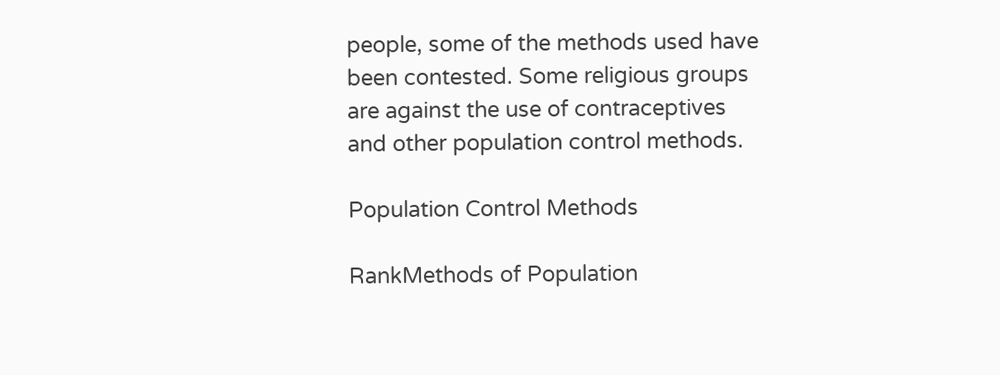people, some of the methods used have been contested. Some religious groups are against the use of contraceptives and other population control methods.

Population Control Methods

RankMethods of Population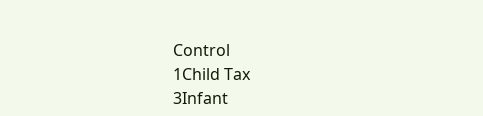Control
1Child Tax
3Infant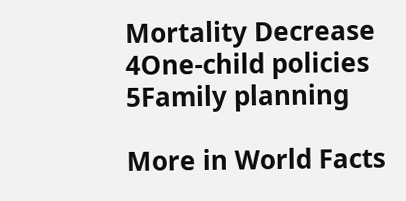Mortality Decrease
4One-child policies
5Family planning

More in World Facts